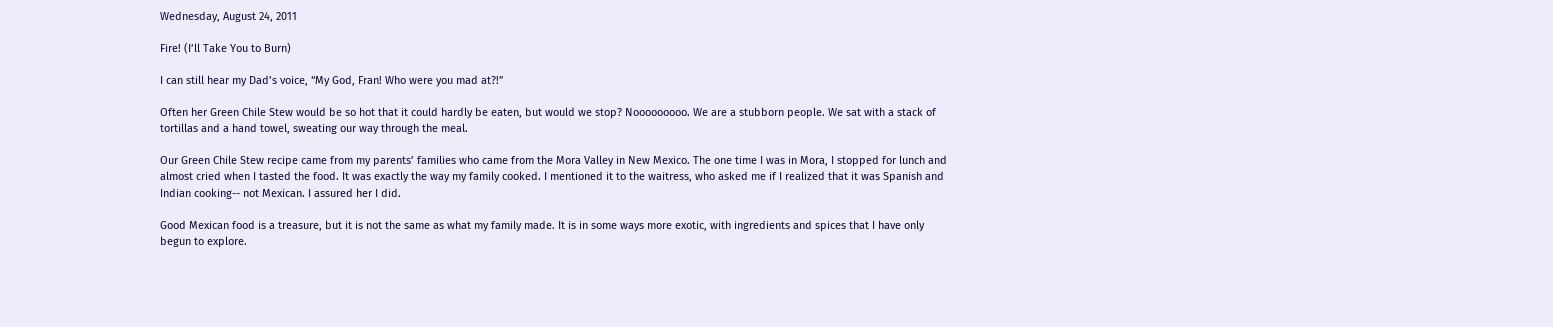Wednesday, August 24, 2011

Fire! (I’ll Take You to Burn)

I can still hear my Dad’s voice, “My God, Fran! Who were you mad at?!”

Often her Green Chile Stew would be so hot that it could hardly be eaten, but would we stop? Nooooooooo. We are a stubborn people. We sat with a stack of tortillas and a hand towel, sweating our way through the meal.

Our Green Chile Stew recipe came from my parents’ families who came from the Mora Valley in New Mexico. The one time I was in Mora, I stopped for lunch and almost cried when I tasted the food. It was exactly the way my family cooked. I mentioned it to the waitress, who asked me if I realized that it was Spanish and Indian cooking-- not Mexican. I assured her I did.

Good Mexican food is a treasure, but it is not the same as what my family made. It is in some ways more exotic, with ingredients and spices that I have only begun to explore.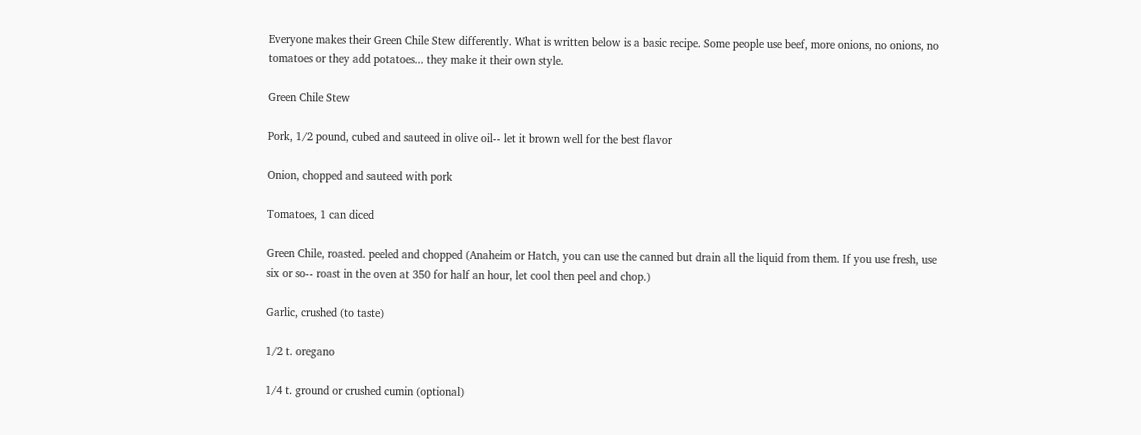Everyone makes their Green Chile Stew differently. What is written below is a basic recipe. Some people use beef, more onions, no onions, no tomatoes or they add potatoes... they make it their own style.

Green Chile Stew

Pork, 1/2 pound, cubed and sauteed in olive oil-- let it brown well for the best flavor

Onion, chopped and sauteed with pork

Tomatoes, 1 can diced

Green Chile, roasted. peeled and chopped (Anaheim or Hatch, you can use the canned but drain all the liquid from them. If you use fresh, use six or so-- roast in the oven at 350 for half an hour, let cool then peel and chop.)

Garlic, crushed (to taste)

1/2 t. oregano

1/4 t. ground or crushed cumin (optional)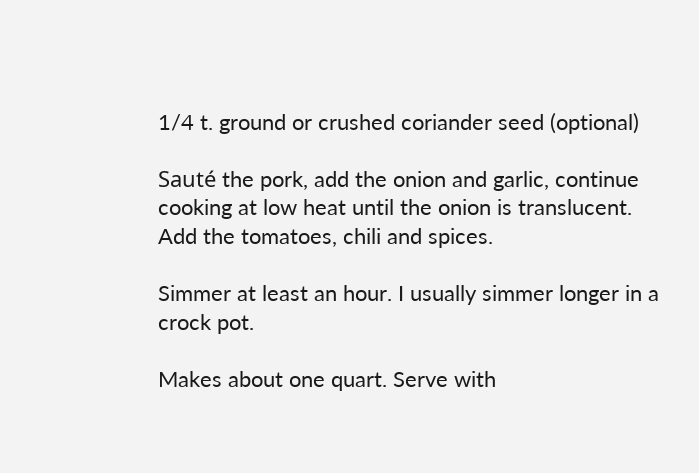1/4 t. ground or crushed coriander seed (optional)

Sauté the pork, add the onion and garlic, continue cooking at low heat until the onion is translucent. Add the tomatoes, chili and spices.

Simmer at least an hour. I usually simmer longer in a crock pot.

Makes about one quart. Serve with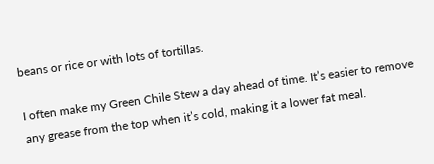beans or rice or with lots of tortillas.

I often make my Green Chile Stew a day ahead of time. It’s easier to remove any grease from the top when it’s cold, making it a lower fat meal.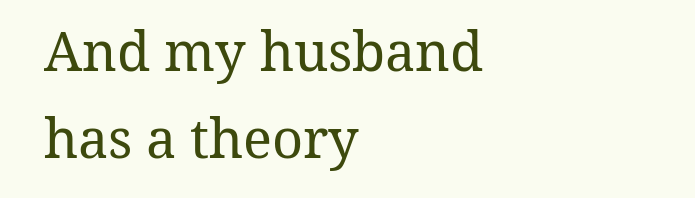And my husband has a theory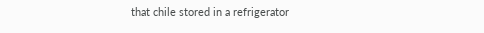that chile stored in a refrigerator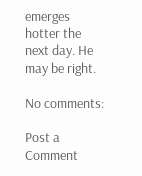emerges hotter the next day. He may be right.

No comments:

Post a Comment